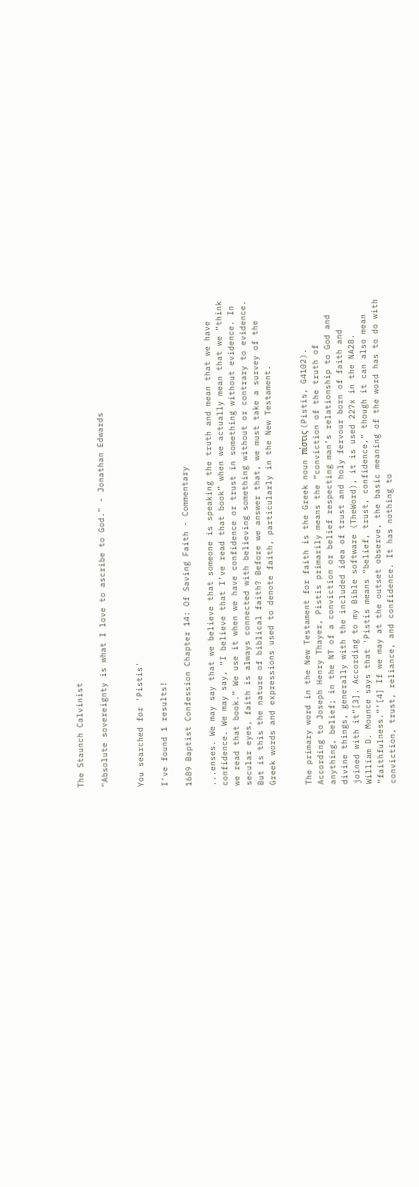The Staunch Calvinist

"Absolute sovereignty is what I love to ascribe to God." - Jonathan Edwards


You searched for 'Pistis'

I've found 1 results!

1689 Baptist Confession Chapter 14: Of Saving Faith - Commentary

...enses. We may say that we believe that someone is speaking the truth and mean that we have confidence. We may say, “I believe that I’ve read that book” when we actually mean that we “think we read that book.” We use it when we have confidence or trust in something without evidence. In secular eyes, faith is always connected with believing something without or contrary to evidence. But is this the nature of biblical faith? Before we answer that, we must take a survey of the Greek words and expressions used to denote faith, particularly in the New Testament.


The primary word in the New Testament for faith is the Greek noun πίστις (Pistis, G4102). According to Joseph Henry Thayer, Pistis primarily means the “conviction of the truth of anything, belief; in the NT of a conviction or belief respecting man’s relationship to God and divine things, generally with the included idea of trust and holy fervour born of faith and joined with it”[3]. According to my Bible software (TheWord), it is used 227x in the NA28. William D. Mounce says that 'Pistis means “belief, trust, confidence,” though it can also mean “faithfulness.”’[4] If we may at the outset observe, the basic meaning of the word has to do with conviction, trust, reliance, and confidence. It has nothing to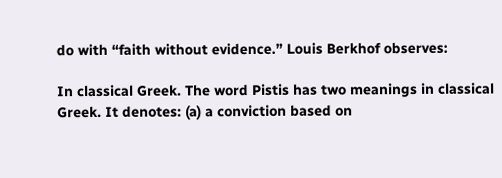do with “faith without evidence.” Louis Berkhof observes:

In classical Greek. The word Pistis has two meanings in classical Greek. It denotes: (a) a conviction based on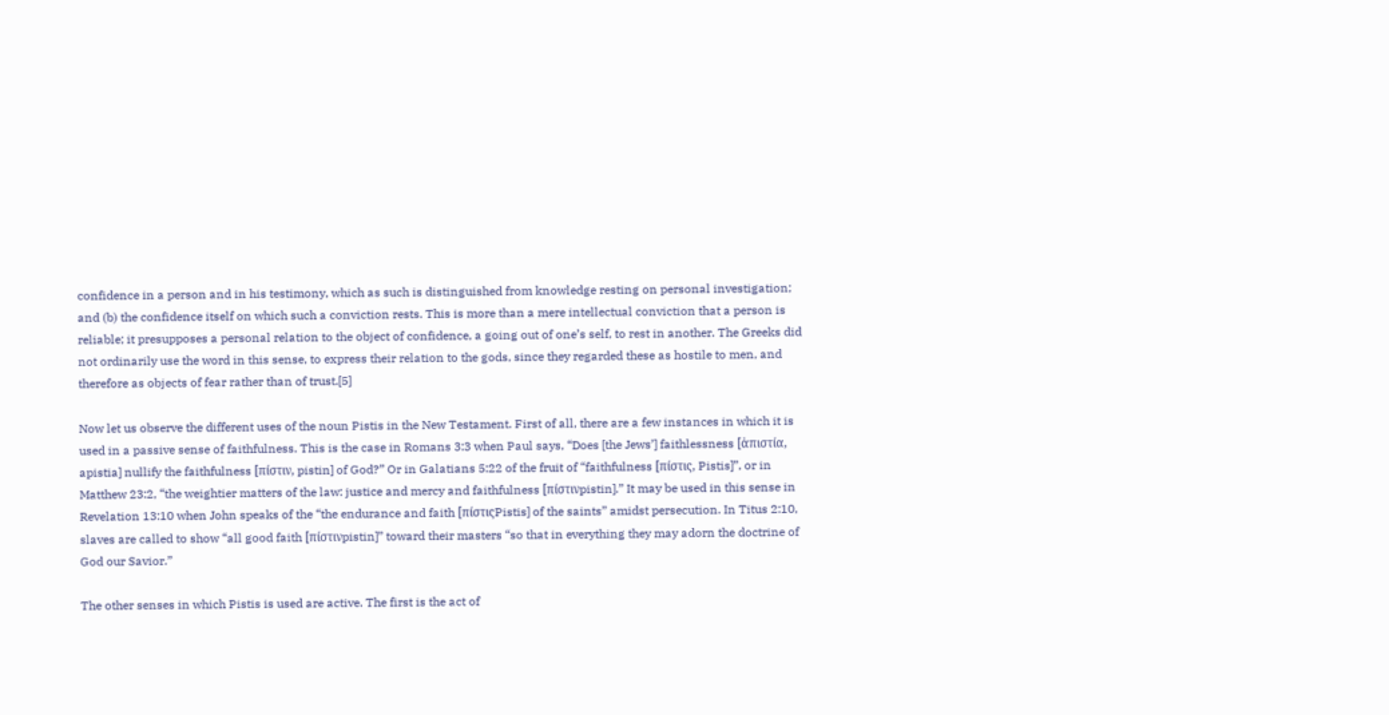confidence in a person and in his testimony, which as such is distinguished from knowledge resting on personal investigation; and (b) the confidence itself on which such a conviction rests. This is more than a mere intellectual conviction that a person is reliable; it presupposes a personal relation to the object of confidence, a going out of one’s self, to rest in another. The Greeks did not ordinarily use the word in this sense, to express their relation to the gods, since they regarded these as hostile to men, and therefore as objects of fear rather than of trust.[5]

Now let us observe the different uses of the noun Pistis in the New Testament. First of all, there are a few instances in which it is used in a passive sense of faithfulness. This is the case in Romans 3:3 when Paul says, “Does [the Jews’] faithlessness [ἀπιστία, apistia] nullify the faithfulness [πίστιν, pistin] of God?” Or in Galatians 5:22 of the fruit of “faithfulness [πίστις, Pistis]”, or in Matthew 23:2, “the weightier matters of the law: justice and mercy and faithfulness [πίστινpistin].” It may be used in this sense in Revelation 13:10 when John speaks of the “the endurance and faith [πίστιςPistis] of the saints” amidst persecution. In Titus 2:10, slaves are called to show “all good faith [πίστινpistin]” toward their masters “so that in everything they may adorn the doctrine of God our Savior.”

The other senses in which Pistis is used are active. The first is the act of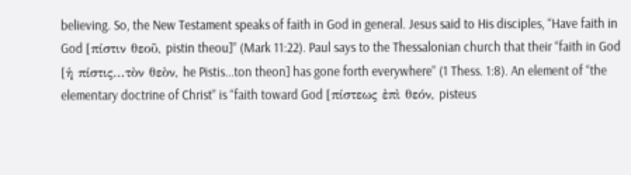believing. So, the New Testament speaks of faith in God in general. Jesus said to His disciples, “Have faith in God [πίστιν θεοῦ, pistin theou]” (Mark 11:22). Paul says to the Thessalonian church that their “faith in God [ἡ πίστις...τὸν θεὸν, he Pistis...ton theon] has gone forth everywhere” (1 Thess. 1:8). An element of “the elementary doctrine of Christ” is “faith toward God [πίστεως ἐπὶ θεόν, pisteus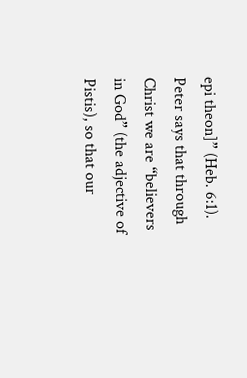epi theon]” (Heb. 6:1). Peter says that through Christ we are “believers in God” (the adjective of Pistis), so that our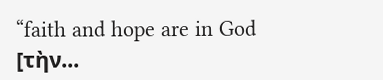“faith and hope are in God [τὴν...